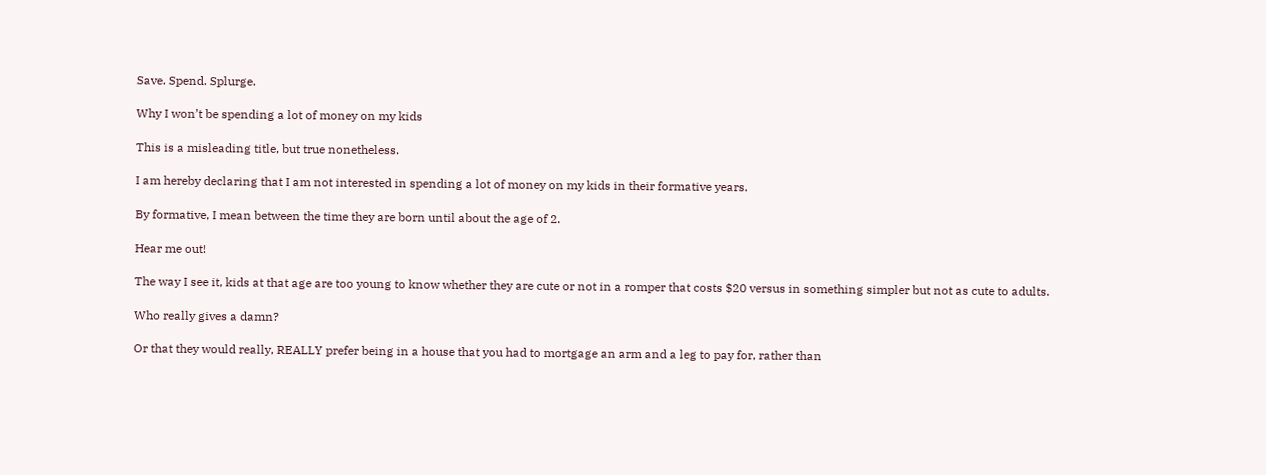Save. Spend. Splurge.

Why I won’t be spending a lot of money on my kids

This is a misleading title, but true nonetheless.

I am hereby declaring that I am not interested in spending a lot of money on my kids in their formative years.

By formative, I mean between the time they are born until about the age of 2.

Hear me out!

The way I see it, kids at that age are too young to know whether they are cute or not in a romper that costs $20 versus in something simpler but not as cute to adults.

Who really gives a damn?

Or that they would really, REALLY prefer being in a house that you had to mortgage an arm and a leg to pay for, rather than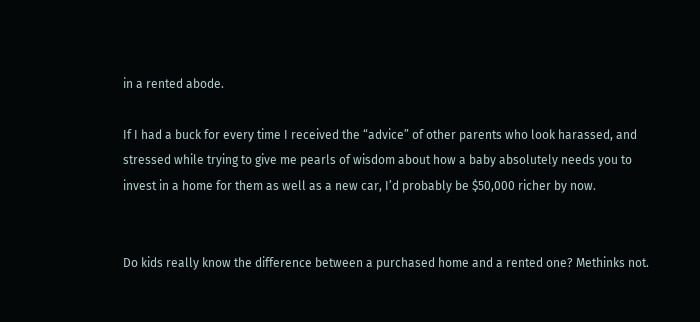in a rented abode.

If I had a buck for every time I received the “advice” of other parents who look harassed, and stressed while trying to give me pearls of wisdom about how a baby absolutely needs you to invest in a home for them as well as a new car, I’d probably be $50,000 richer by now.


Do kids really know the difference between a purchased home and a rented one? Methinks not.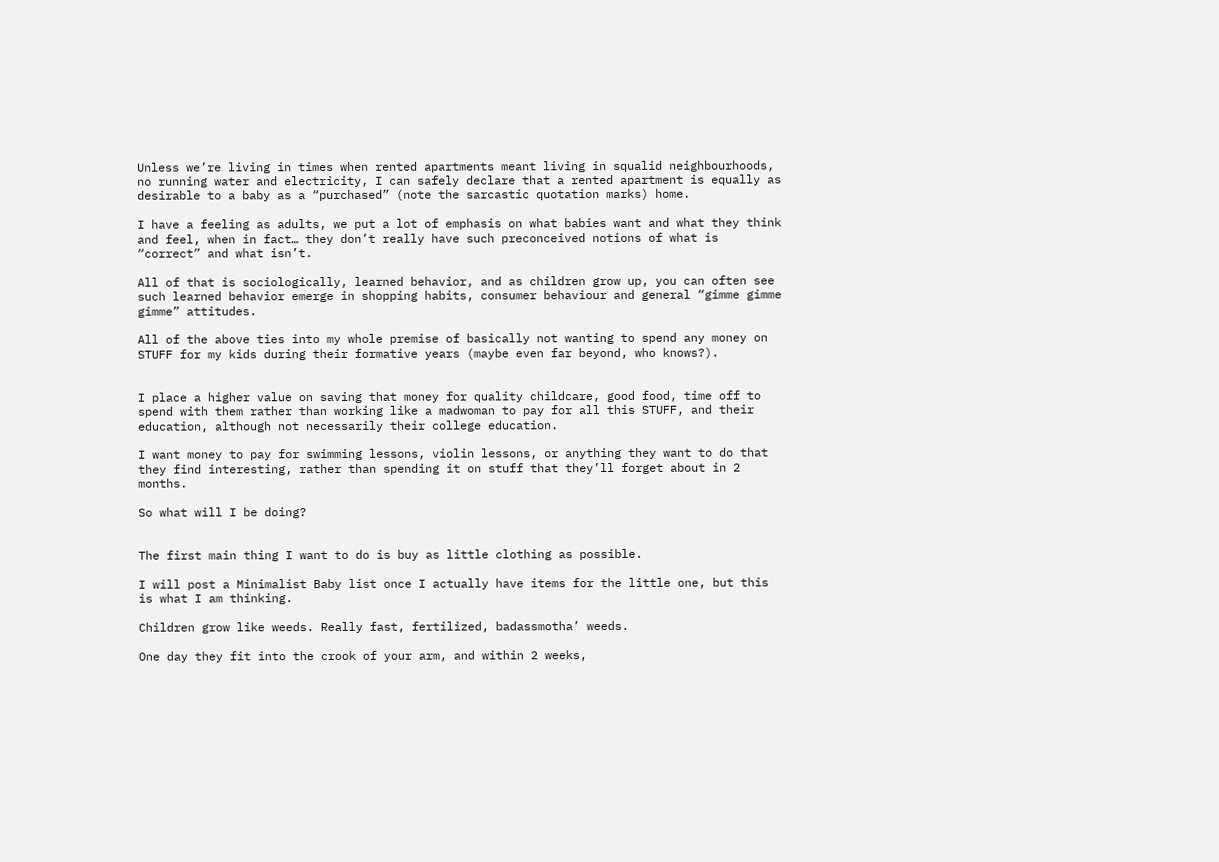Unless we’re living in times when rented apartments meant living in squalid neighbourhoods, no running water and electricity, I can safely declare that a rented apartment is equally as desirable to a baby as a “purchased” (note the sarcastic quotation marks) home.

I have a feeling as adults, we put a lot of emphasis on what babies want and what they think and feel, when in fact… they don’t really have such preconceived notions of what is “correct” and what isn’t.

All of that is sociologically, learned behavior, and as children grow up, you can often see such learned behavior emerge in shopping habits, consumer behaviour and general “gimme gimme gimme” attitudes.

All of the above ties into my whole premise of basically not wanting to spend any money on STUFF for my kids during their formative years (maybe even far beyond, who knows?).


I place a higher value on saving that money for quality childcare, good food, time off to spend with them rather than working like a madwoman to pay for all this STUFF, and their education, although not necessarily their college education.

I want money to pay for swimming lessons, violin lessons, or anything they want to do that they find interesting, rather than spending it on stuff that they’ll forget about in 2 months.

So what will I be doing?


The first main thing I want to do is buy as little clothing as possible.

I will post a Minimalist Baby list once I actually have items for the little one, but this is what I am thinking.

Children grow like weeds. Really fast, fertilized, badassmotha’ weeds.

One day they fit into the crook of your arm, and within 2 weeks,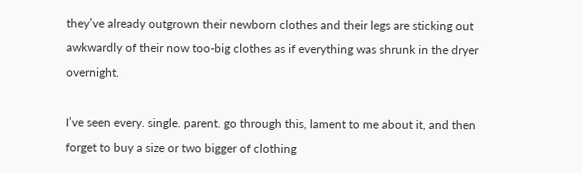they’ve already outgrown their newborn clothes and their legs are sticking out awkwardly of their now too-big clothes as if everything was shrunk in the dryer overnight.

I’ve seen every. single. parent. go through this, lament to me about it, and then forget to buy a size or two bigger of clothing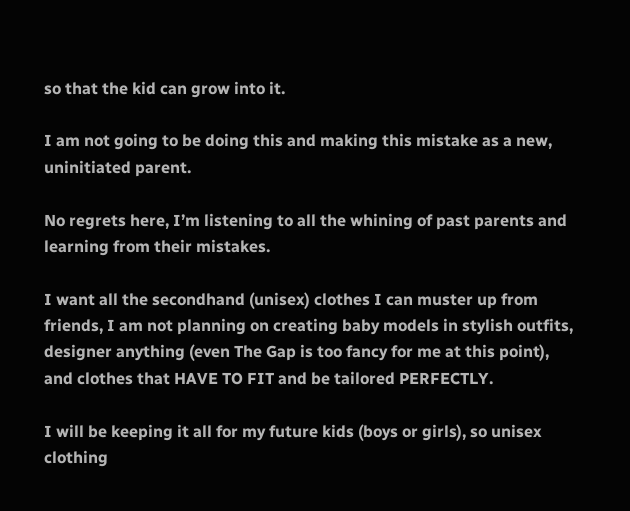so that the kid can grow into it.

I am not going to be doing this and making this mistake as a new, uninitiated parent.

No regrets here, I’m listening to all the whining of past parents and learning from their mistakes.

I want all the secondhand (unisex) clothes I can muster up from friends, I am not planning on creating baby models in stylish outfits, designer anything (even The Gap is too fancy for me at this point), and clothes that HAVE TO FIT and be tailored PERFECTLY.

I will be keeping it all for my future kids (boys or girls), so unisex clothing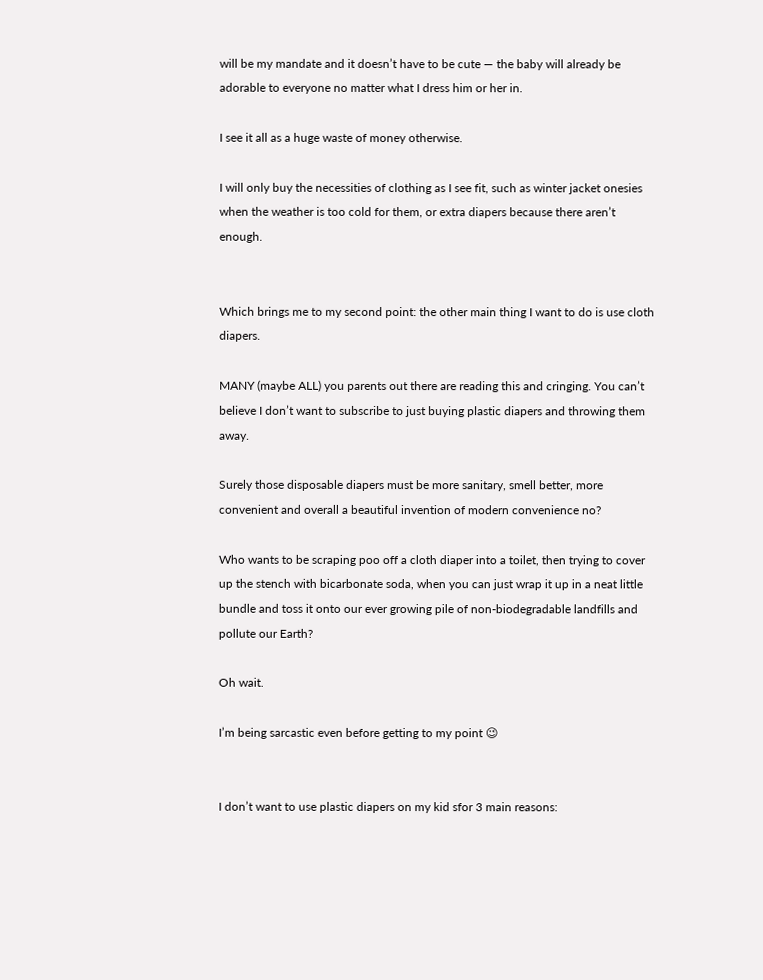will be my mandate and it doesn’t have to be cute — the baby will already be adorable to everyone no matter what I dress him or her in.

I see it all as a huge waste of money otherwise.

I will only buy the necessities of clothing as I see fit, such as winter jacket onesies when the weather is too cold for them, or extra diapers because there aren’t enough.


Which brings me to my second point: the other main thing I want to do is use cloth diapers.

MANY (maybe ALL) you parents out there are reading this and cringing. You can’t believe I don’t want to subscribe to just buying plastic diapers and throwing them away.

Surely those disposable diapers must be more sanitary, smell better, more convenient and overall a beautiful invention of modern convenience no?

Who wants to be scraping poo off a cloth diaper into a toilet, then trying to cover up the stench with bicarbonate soda, when you can just wrap it up in a neat little bundle and toss it onto our ever growing pile of non-biodegradable landfills and pollute our Earth?

Oh wait.

I’m being sarcastic even before getting to my point 😉


I don’t want to use plastic diapers on my kid sfor 3 main reasons: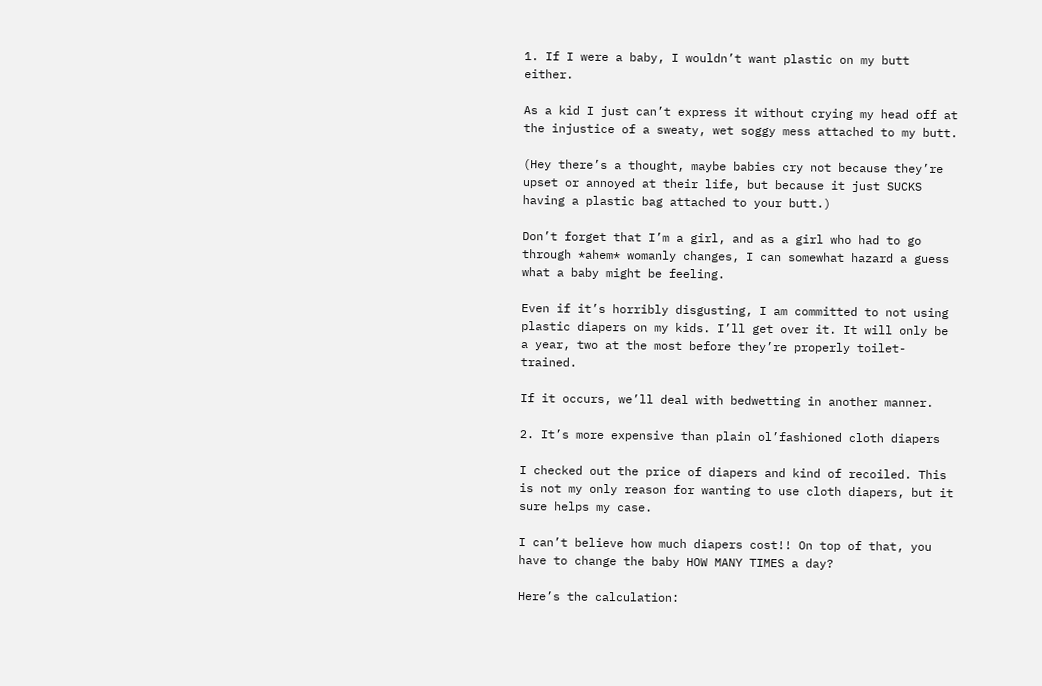1. If I were a baby, I wouldn’t want plastic on my butt either.

As a kid I just can’t express it without crying my head off at the injustice of a sweaty, wet soggy mess attached to my butt.

(Hey there’s a thought, maybe babies cry not because they’re upset or annoyed at their life, but because it just SUCKS having a plastic bag attached to your butt.)

Don’t forget that I’m a girl, and as a girl who had to go through *ahem* womanly changes, I can somewhat hazard a guess what a baby might be feeling.

Even if it’s horribly disgusting, I am committed to not using plastic diapers on my kids. I’ll get over it. It will only be a year, two at the most before they’re properly toilet-trained.

If it occurs, we’ll deal with bedwetting in another manner.

2. It’s more expensive than plain ol’fashioned cloth diapers

I checked out the price of diapers and kind of recoiled. This is not my only reason for wanting to use cloth diapers, but it sure helps my case.

I can’t believe how much diapers cost!! On top of that, you have to change the baby HOW MANY TIMES a day?

Here’s the calculation: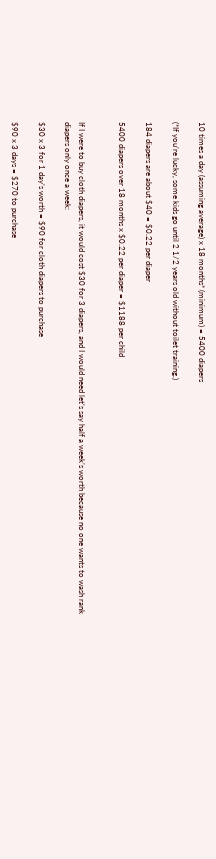10 times a day (assuming average) x 18 months* (minimum) = 5400 diapers

(*If you’re lucky, some kids go until 2 1/2 years old without toilet training.)

184 diapers are about $40 = $0.22 per diaper

5400 diapers over 18 months x $0.22 per diaper = $1188 per child


If I were to buy cloth diapers, it would cost $30 for 3 diapers, and I would need let’s say half a week’s worth because no one wants to wash rank diapers only once a week:

$30 x 3 for 1 day’s worth = $90 for cloth diapers to purchase

$90 x 3 days = $270 to purchase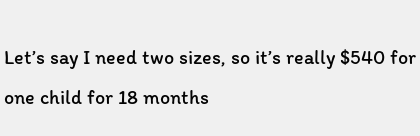Let’s say I need two sizes, so it’s really $540 for one child for 18 months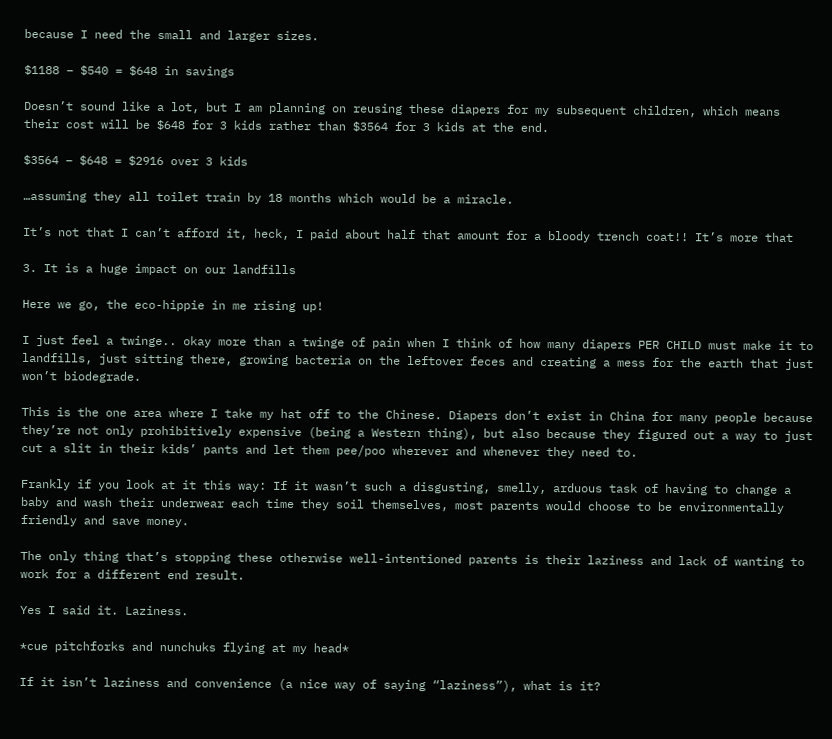because I need the small and larger sizes.

$1188 – $540 = $648 in savings

Doesn’t sound like a lot, but I am planning on reusing these diapers for my subsequent children, which means their cost will be $648 for 3 kids rather than $3564 for 3 kids at the end.

$3564 – $648 = $2916 over 3 kids

…assuming they all toilet train by 18 months which would be a miracle.

It’s not that I can’t afford it, heck, I paid about half that amount for a bloody trench coat!! It’s more that

3. It is a huge impact on our landfills

Here we go, the eco-hippie in me rising up!

I just feel a twinge.. okay more than a twinge of pain when I think of how many diapers PER CHILD must make it to landfills, just sitting there, growing bacteria on the leftover feces and creating a mess for the earth that just won’t biodegrade.

This is the one area where I take my hat off to the Chinese. Diapers don’t exist in China for many people because they’re not only prohibitively expensive (being a Western thing), but also because they figured out a way to just cut a slit in their kids’ pants and let them pee/poo wherever and whenever they need to.

Frankly if you look at it this way: If it wasn’t such a disgusting, smelly, arduous task of having to change a baby and wash their underwear each time they soil themselves, most parents would choose to be environmentally friendly and save money.

The only thing that’s stopping these otherwise well-intentioned parents is their laziness and lack of wanting to work for a different end result.

Yes I said it. Laziness.

*cue pitchforks and nunchuks flying at my head*

If it isn’t laziness and convenience (a nice way of saying “laziness”), what is it?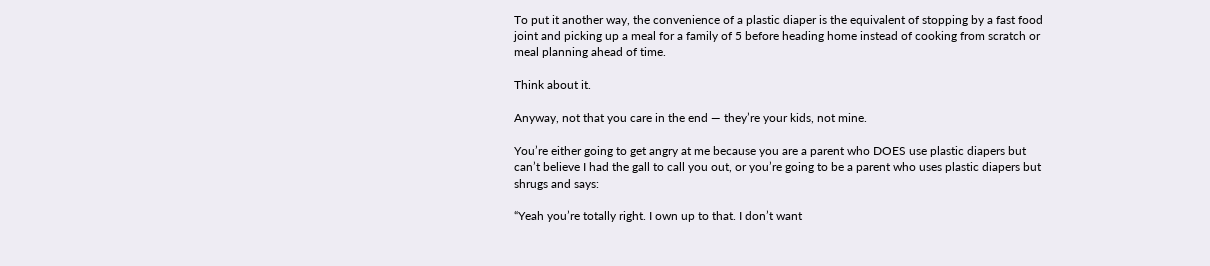To put it another way, the convenience of a plastic diaper is the equivalent of stopping by a fast food joint and picking up a meal for a family of 5 before heading home instead of cooking from scratch or meal planning ahead of time.

Think about it.

Anyway, not that you care in the end — they’re your kids, not mine.

You’re either going to get angry at me because you are a parent who DOES use plastic diapers but can’t believe I had the gall to call you out, or you’re going to be a parent who uses plastic diapers but shrugs and says:

“Yeah you’re totally right. I own up to that. I don’t want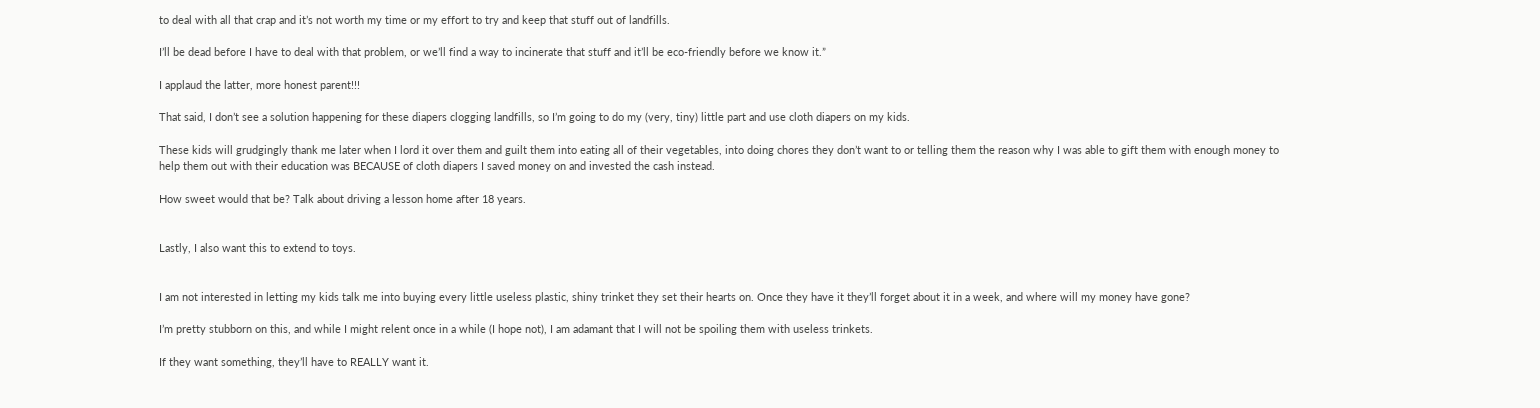to deal with all that crap and it’s not worth my time or my effort to try and keep that stuff out of landfills.

I’ll be dead before I have to deal with that problem, or we’ll find a way to incinerate that stuff and it’ll be eco-friendly before we know it.”

I applaud the latter, more honest parent!!!

That said, I don’t see a solution happening for these diapers clogging landfills, so I’m going to do my (very, tiny) little part and use cloth diapers on my kids.

These kids will grudgingly thank me later when I lord it over them and guilt them into eating all of their vegetables, into doing chores they don’t want to or telling them the reason why I was able to gift them with enough money to help them out with their education was BECAUSE of cloth diapers I saved money on and invested the cash instead.

How sweet would that be? Talk about driving a lesson home after 18 years.


Lastly, I also want this to extend to toys.


I am not interested in letting my kids talk me into buying every little useless plastic, shiny trinket they set their hearts on. Once they have it they’ll forget about it in a week, and where will my money have gone?

I’m pretty stubborn on this, and while I might relent once in a while (I hope not), I am adamant that I will not be spoiling them with useless trinkets.

If they want something, they’ll have to REALLY want it.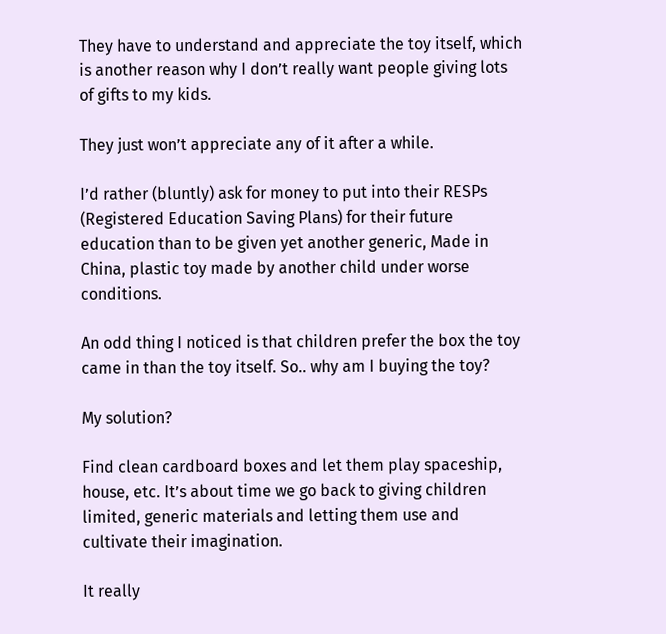They have to understand and appreciate the toy itself, which is another reason why I don’t really want people giving lots of gifts to my kids.

They just won’t appreciate any of it after a while.

I’d rather (bluntly) ask for money to put into their RESPs (Registered Education Saving Plans) for their future education than to be given yet another generic, Made in China, plastic toy made by another child under worse conditions.

An odd thing I noticed is that children prefer the box the toy came in than the toy itself. So.. why am I buying the toy?

My solution?

Find clean cardboard boxes and let them play spaceship, house, etc. It’s about time we go back to giving children limited, generic materials and letting them use and cultivate their imagination.

It really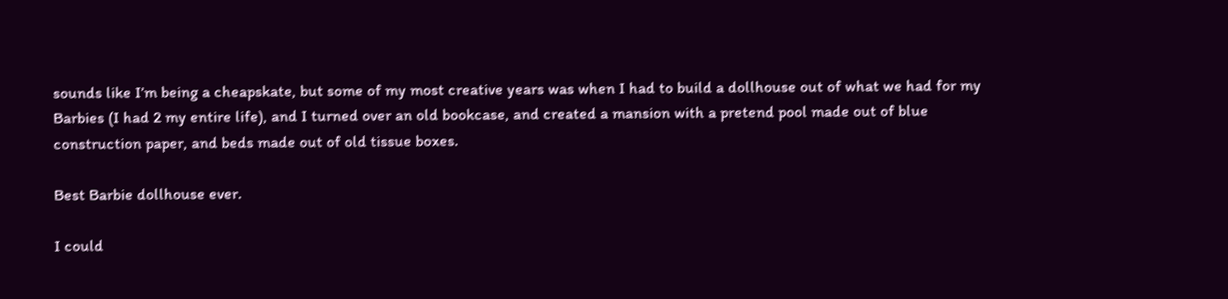sounds like I’m being a cheapskate, but some of my most creative years was when I had to build a dollhouse out of what we had for my Barbies (I had 2 my entire life), and I turned over an old bookcase, and created a mansion with a pretend pool made out of blue construction paper, and beds made out of old tissue boxes.

Best Barbie dollhouse ever.

I could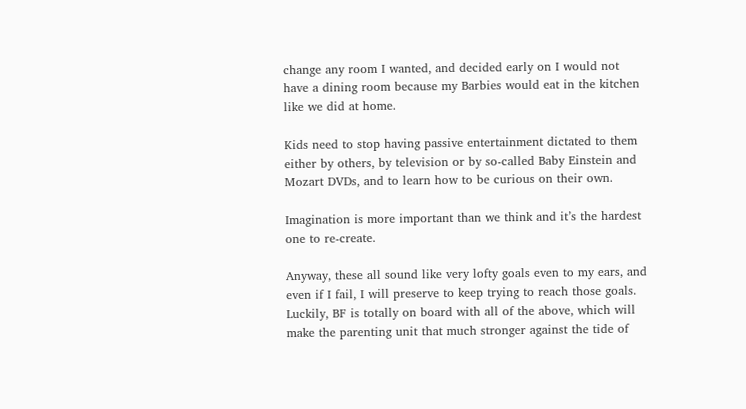change any room I wanted, and decided early on I would not have a dining room because my Barbies would eat in the kitchen like we did at home.

Kids need to stop having passive entertainment dictated to them either by others, by television or by so-called Baby Einstein and Mozart DVDs, and to learn how to be curious on their own.

Imagination is more important than we think and it’s the hardest one to re-create.

Anyway, these all sound like very lofty goals even to my ears, and even if I fail, I will preserve to keep trying to reach those goals. Luckily, BF is totally on board with all of the above, which will make the parenting unit that much stronger against the tide of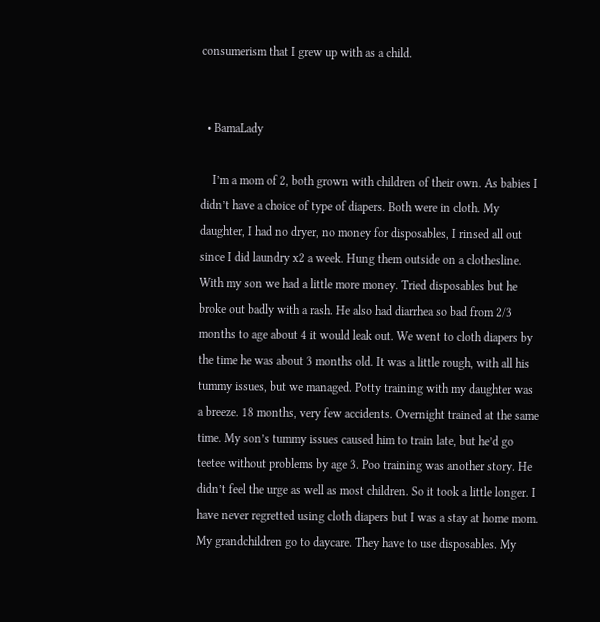consumerism that I grew up with as a child.


  • BamaLady

    I’m a mom of 2, both grown with children of their own. As babies I didn’t have a choice of type of diapers. Both were in cloth. My daughter, I had no dryer, no money for disposables, I rinsed all out since I did laundry x2 a week. Hung them outside on a clothesline. With my son we had a little more money. Tried disposables but he broke out badly with a rash. He also had diarrhea so bad from 2/3 months to age about 4 it would leak out. We went to cloth diapers by the time he was about 3 months old. It was a little rough, with all his tummy issues, but we managed. Potty training with my daughter was a breeze. 18 months, very few accidents. Overnight trained at the same time. My son’s tummy issues caused him to train late, but he’d go teetee without problems by age 3. Poo training was another story. He didn’t feel the urge as well as most children. So it took a little longer. I have never regretted using cloth diapers but I was a stay at home mom. My grandchildren go to daycare. They have to use disposables. My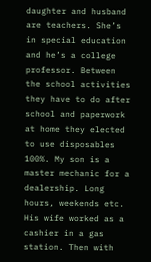daughter and husband are teachers. She’s in special education and he’s a college professor. Between the school activities they have to do after school and paperwork at home they elected to use disposables 100%. My son is a master mechanic for a dealership. Long hours, weekends etc. His wife worked as a cashier in a gas station. Then with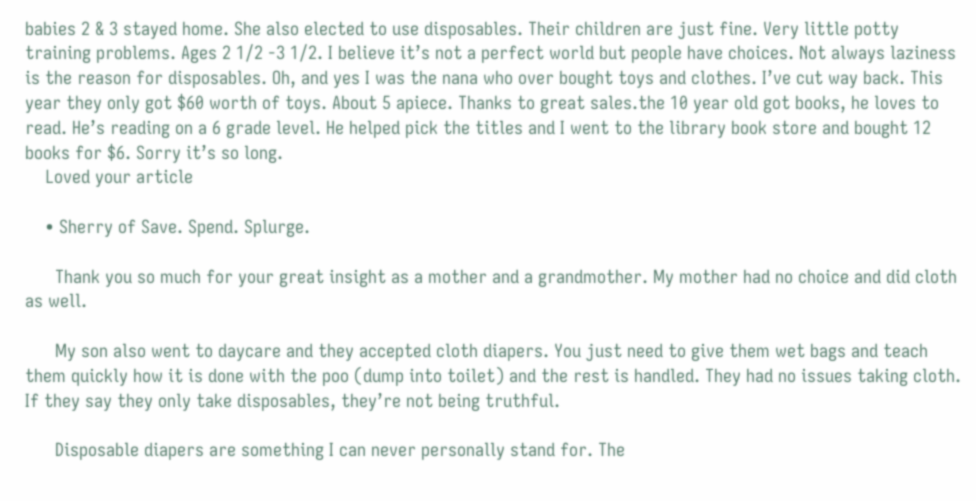babies 2 & 3 stayed home. She also elected to use disposables. Their children are just fine. Very little potty training problems. Ages 2 1/2 -3 1/2. I believe it’s not a perfect world but people have choices. Not always laziness is the reason for disposables. Oh, and yes I was the nana who over bought toys and clothes. I’ve cut way back. This year they only got $60 worth of toys. About 5 apiece. Thanks to great sales.the 10 year old got books, he loves to read. He’s reading on a 6 grade level. He helped pick the titles and I went to the library book store and bought 12 books for $6. Sorry it’s so long.
    Loved your article

    • Sherry of Save. Spend. Splurge.

      Thank you so much for your great insight as a mother and a grandmother. My mother had no choice and did cloth as well.

      My son also went to daycare and they accepted cloth diapers. You just need to give them wet bags and teach them quickly how it is done with the poo (dump into toilet) and the rest is handled. They had no issues taking cloth. If they say they only take disposables, they’re not being truthful.

      Disposable diapers are something I can never personally stand for. The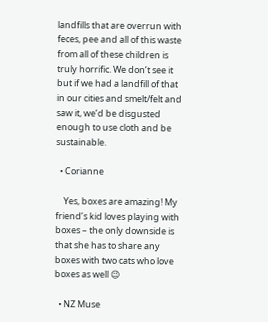landfills that are overrun with feces, pee and all of this waste from all of these children is truly horrific. We don’t see it but if we had a landfill of that in our cities and smelt/felt and saw it, we’d be disgusted enough to use cloth and be sustainable.

  • Corianne

    Yes, boxes are amazing! My friend’s kid loves playing with boxes – the only downside is that she has to share any boxes with two cats who love boxes as well 😉

  • NZ Muse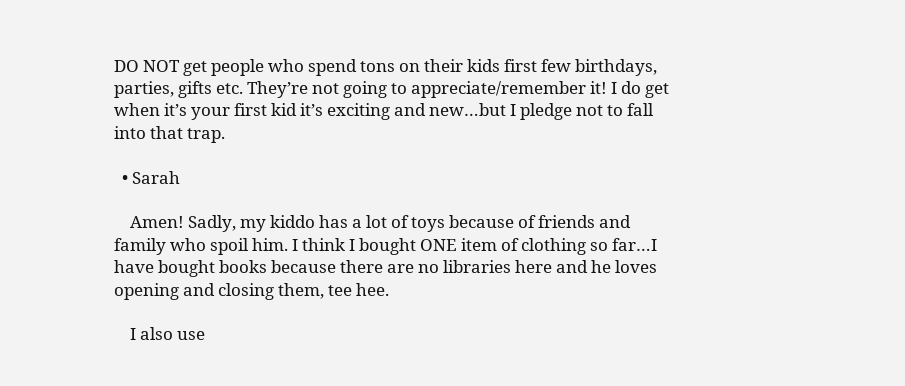DO NOT get people who spend tons on their kids first few birthdays, parties, gifts etc. They’re not going to appreciate/remember it! I do get when it’s your first kid it’s exciting and new…but I pledge not to fall into that trap.

  • Sarah

    Amen! Sadly, my kiddo has a lot of toys because of friends and family who spoil him. I think I bought ONE item of clothing so far…I have bought books because there are no libraries here and he loves opening and closing them, tee hee.

    I also use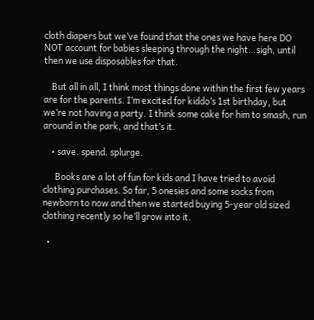cloth diapers but we’ve found that the ones we have here DO NOT account for babies sleeping through the night…sigh, until then we use disposables for that.

    But all in all, I think most things done within the first few years are for the parents. I’m excited for kiddo’s 1st birthday, but we’re not having a party. I think some cake for him to smash, run around in the park, and that’s it.

    • save. spend. splurge.

      Books are a lot of fun for kids and I have tried to avoid clothing purchases. So far, 5 onesies and some socks from newborn to now and then we started buying 5-year old sized clothing recently so he’ll grow into it.

  •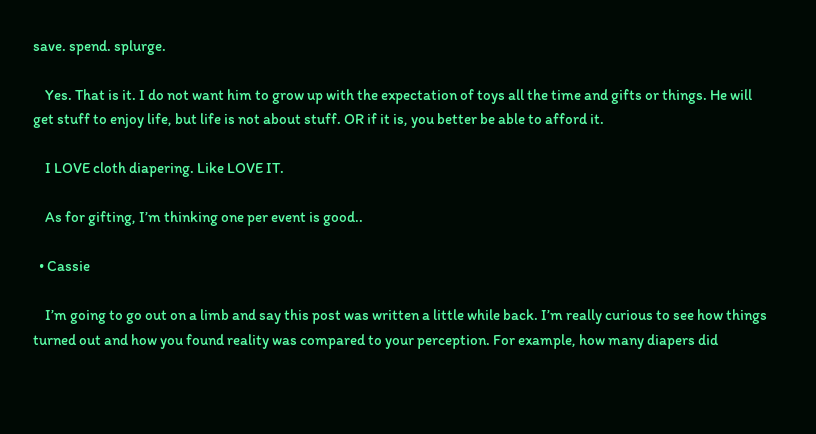save. spend. splurge.

    Yes. That is it. I do not want him to grow up with the expectation of toys all the time and gifts or things. He will get stuff to enjoy life, but life is not about stuff. OR if it is, you better be able to afford it.

    I LOVE cloth diapering. Like LOVE IT.

    As for gifting, I’m thinking one per event is good..

  • Cassie

    I’m going to go out on a limb and say this post was written a little while back. I’m really curious to see how things turned out and how you found reality was compared to your perception. For example, how many diapers did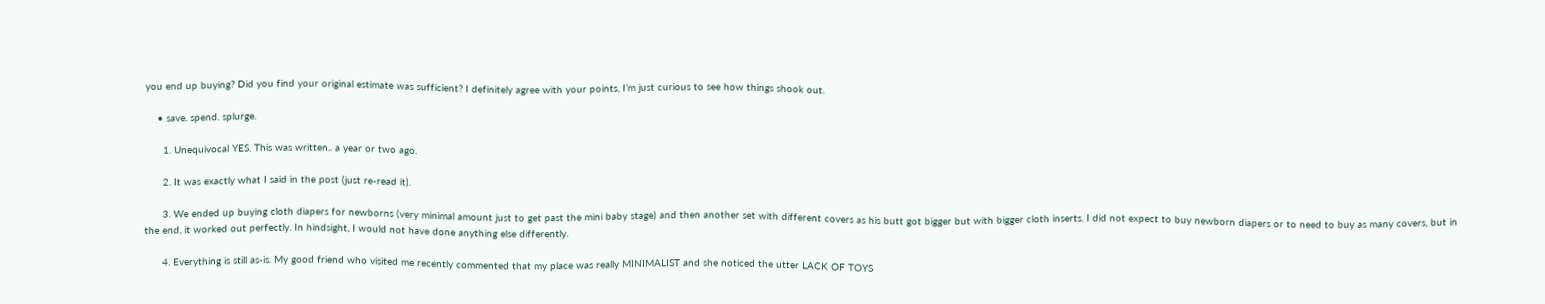you end up buying? Did you find your original estimate was sufficient? I definitely agree with your points, I’m just curious to see how things shook out.

    • save. spend. splurge.

      1. Unequivocal YES. This was written.. a year or two ago.

      2. It was exactly what I said in the post (just re-read it).

      3. We ended up buying cloth diapers for newborns (very minimal amount just to get past the mini baby stage) and then another set with different covers as his butt got bigger but with bigger cloth inserts. I did not expect to buy newborn diapers or to need to buy as many covers, but in the end, it worked out perfectly. In hindsight, I would not have done anything else differently.

      4. Everything is still as-is. My good friend who visited me recently commented that my place was really MINIMALIST and she noticed the utter LACK OF TOYS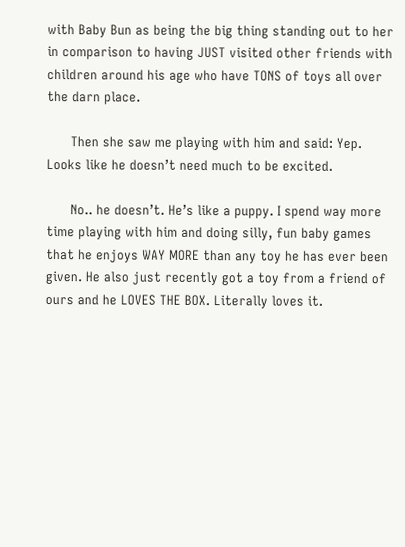with Baby Bun as being the big thing standing out to her in comparison to having JUST visited other friends with children around his age who have TONS of toys all over the darn place.

      Then she saw me playing with him and said: Yep. Looks like he doesn’t need much to be excited.

      No.. he doesn’t. He’s like a puppy. I spend way more time playing with him and doing silly, fun baby games that he enjoys WAY MORE than any toy he has ever been given. He also just recently got a toy from a friend of ours and he LOVES THE BOX. Literally loves it.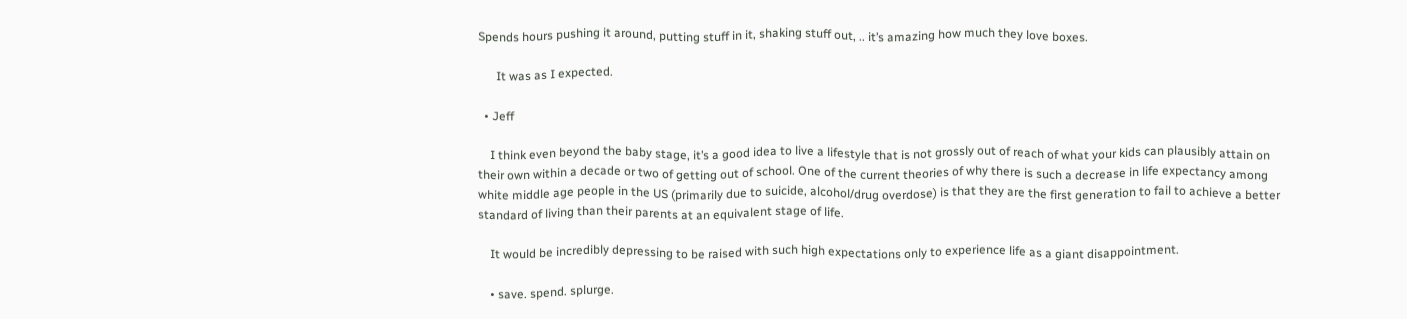Spends hours pushing it around, putting stuff in it, shaking stuff out, .. it’s amazing how much they love boxes.

      It was as I expected.

  • Jeff

    I think even beyond the baby stage, it’s a good idea to live a lifestyle that is not grossly out of reach of what your kids can plausibly attain on their own within a decade or two of getting out of school. One of the current theories of why there is such a decrease in life expectancy among white middle age people in the US (primarily due to suicide, alcohol/drug overdose) is that they are the first generation to fail to achieve a better standard of living than their parents at an equivalent stage of life.

    It would be incredibly depressing to be raised with such high expectations only to experience life as a giant disappointment.

    • save. spend. splurge.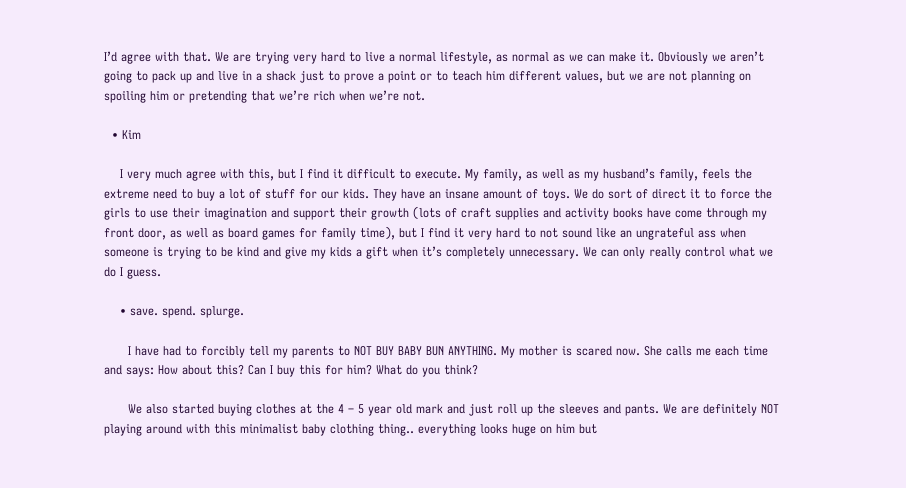I’d agree with that. We are trying very hard to live a normal lifestyle, as normal as we can make it. Obviously we aren’t going to pack up and live in a shack just to prove a point or to teach him different values, but we are not planning on spoiling him or pretending that we’re rich when we’re not.

  • Kim

    I very much agree with this, but I find it difficult to execute. My family, as well as my husband’s family, feels the extreme need to buy a lot of stuff for our kids. They have an insane amount of toys. We do sort of direct it to force the girls to use their imagination and support their growth (lots of craft supplies and activity books have come through my front door, as well as board games for family time), but I find it very hard to not sound like an ungrateful ass when someone is trying to be kind and give my kids a gift when it’s completely unnecessary. We can only really control what we do I guess.

    • save. spend. splurge.

      I have had to forcibly tell my parents to NOT BUY BABY BUN ANYTHING. My mother is scared now. She calls me each time and says: How about this? Can I buy this for him? What do you think?

      We also started buying clothes at the 4 – 5 year old mark and just roll up the sleeves and pants. We are definitely NOT playing around with this minimalist baby clothing thing.. everything looks huge on him but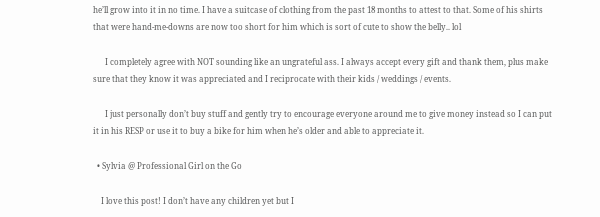he’ll grow into it in no time. I have a suitcase of clothing from the past 18 months to attest to that. Some of his shirts that were hand-me-downs are now too short for him which is sort of cute to show the belly.. lol

      I completely agree with NOT sounding like an ungrateful ass. I always accept every gift and thank them, plus make sure that they know it was appreciated and I reciprocate with their kids / weddings / events.

      I just personally don’t buy stuff and gently try to encourage everyone around me to give money instead so I can put it in his RESP or use it to buy a bike for him when he’s older and able to appreciate it.

  • Sylvia @ Professional Girl on the Go

    I love this post! I don’t have any children yet but I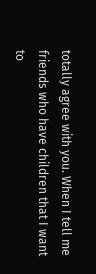totally agree with you. When I tell me friends who have children that I want to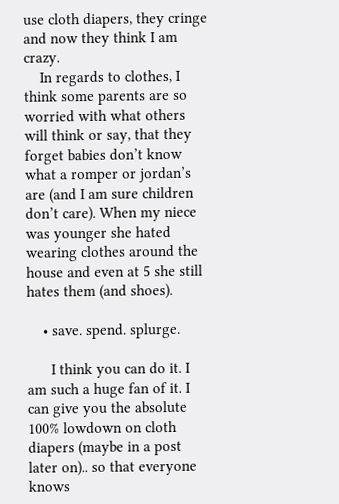use cloth diapers, they cringe and now they think I am crazy.
    In regards to clothes, I think some parents are so worried with what others will think or say, that they forget babies don’t know what a romper or jordan’s are (and I am sure children don’t care). When my niece was younger she hated wearing clothes around the house and even at 5 she still hates them (and shoes).

    • save. spend. splurge.

      I think you can do it. I am such a huge fan of it. I can give you the absolute 100% lowdown on cloth diapers (maybe in a post later on).. so that everyone knows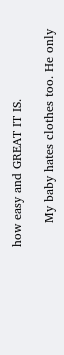how easy and GREAT IT IS.

      My baby hates clothes too. He only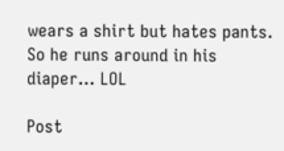wears a shirt but hates pants. So he runs around in his diaper… LOL

Post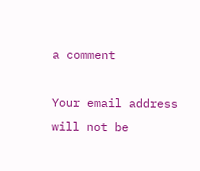a comment

Your email address will not be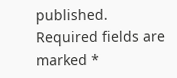published. Required fields are marked *